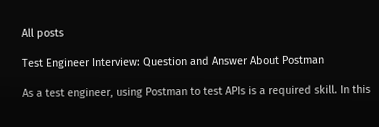All posts

Test Engineer Interview: Question and Answer About Postman

As a test engineer, using Postman to test APIs is a required skill. In this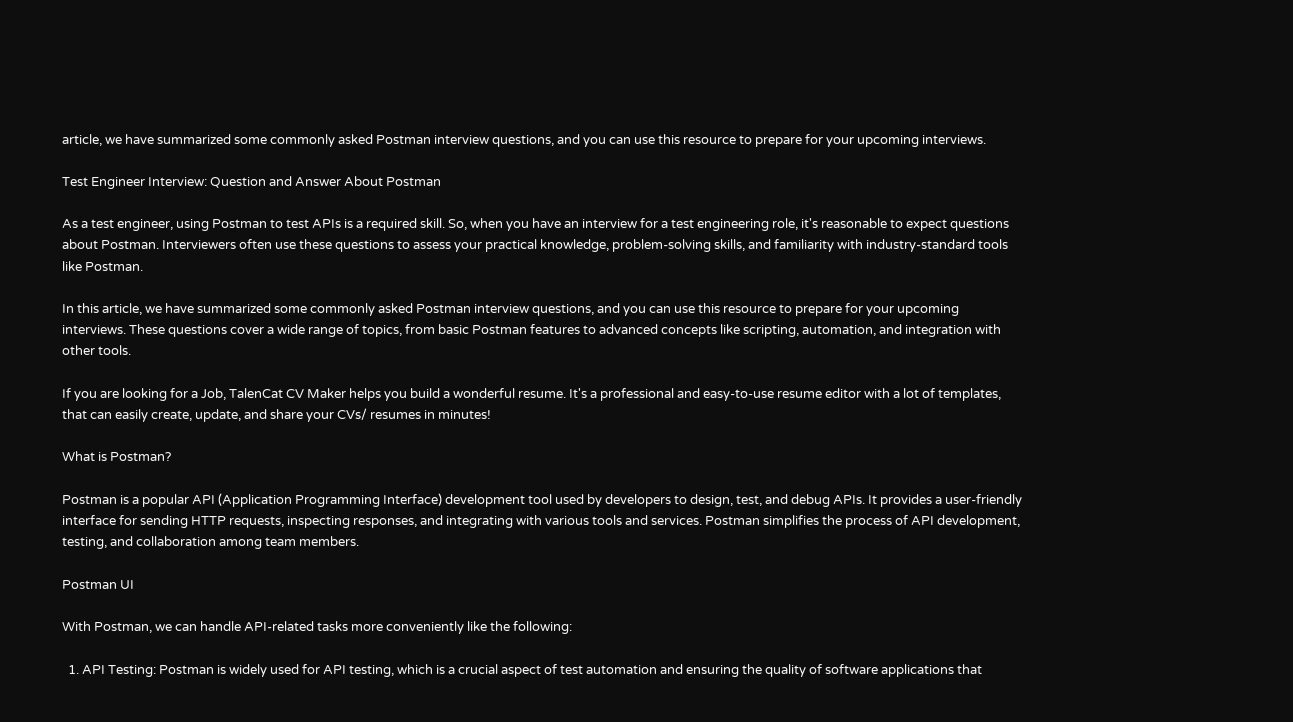article, we have summarized some commonly asked Postman interview questions, and you can use this resource to prepare for your upcoming interviews.

Test Engineer Interview: Question and Answer About Postman

As a test engineer, using Postman to test APIs is a required skill. So, when you have an interview for a test engineering role, it's reasonable to expect questions about Postman. Interviewers often use these questions to assess your practical knowledge, problem-solving skills, and familiarity with industry-standard tools like Postman.

In this article, we have summarized some commonly asked Postman interview questions, and you can use this resource to prepare for your upcoming interviews. These questions cover a wide range of topics, from basic Postman features to advanced concepts like scripting, automation, and integration with other tools.

If you are looking for a Job, TalenCat CV Maker helps you build a wonderful resume. It's a professional and easy-to-use resume editor with a lot of templates, that can easily create, update, and share your CVs/ resumes in minutes!

What is Postman?

Postman is a popular API (Application Programming Interface) development tool used by developers to design, test, and debug APIs. It provides a user-friendly interface for sending HTTP requests, inspecting responses, and integrating with various tools and services. Postman simplifies the process of API development, testing, and collaboration among team members.

Postman UI

With Postman, we can handle API-related tasks more conveniently like the following:

  1. API Testing: Postman is widely used for API testing, which is a crucial aspect of test automation and ensuring the quality of software applications that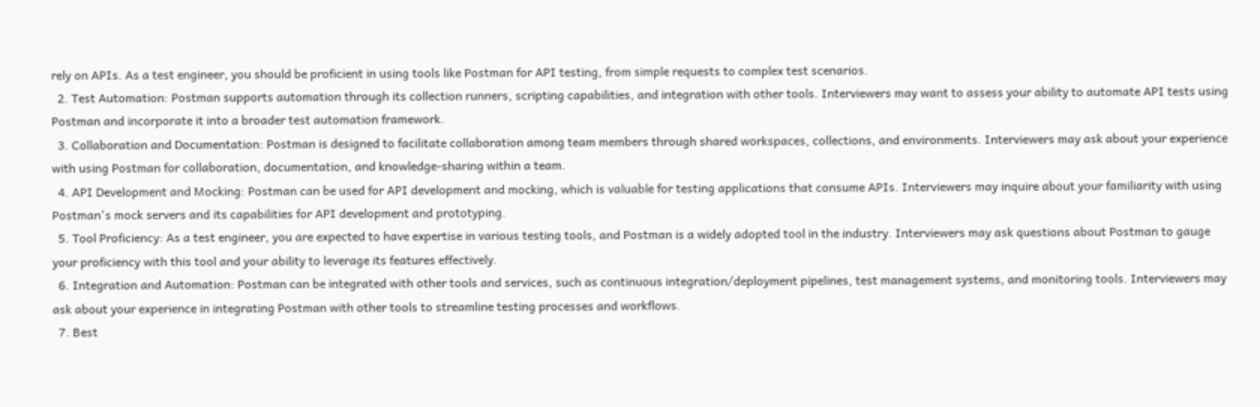rely on APIs. As a test engineer, you should be proficient in using tools like Postman for API testing, from simple requests to complex test scenarios.
  2. Test Automation: Postman supports automation through its collection runners, scripting capabilities, and integration with other tools. Interviewers may want to assess your ability to automate API tests using Postman and incorporate it into a broader test automation framework.
  3. Collaboration and Documentation: Postman is designed to facilitate collaboration among team members through shared workspaces, collections, and environments. Interviewers may ask about your experience with using Postman for collaboration, documentation, and knowledge-sharing within a team.
  4. API Development and Mocking: Postman can be used for API development and mocking, which is valuable for testing applications that consume APIs. Interviewers may inquire about your familiarity with using Postman's mock servers and its capabilities for API development and prototyping.
  5. Tool Proficiency: As a test engineer, you are expected to have expertise in various testing tools, and Postman is a widely adopted tool in the industry. Interviewers may ask questions about Postman to gauge your proficiency with this tool and your ability to leverage its features effectively.
  6. Integration and Automation: Postman can be integrated with other tools and services, such as continuous integration/deployment pipelines, test management systems, and monitoring tools. Interviewers may ask about your experience in integrating Postman with other tools to streamline testing processes and workflows.
  7. Best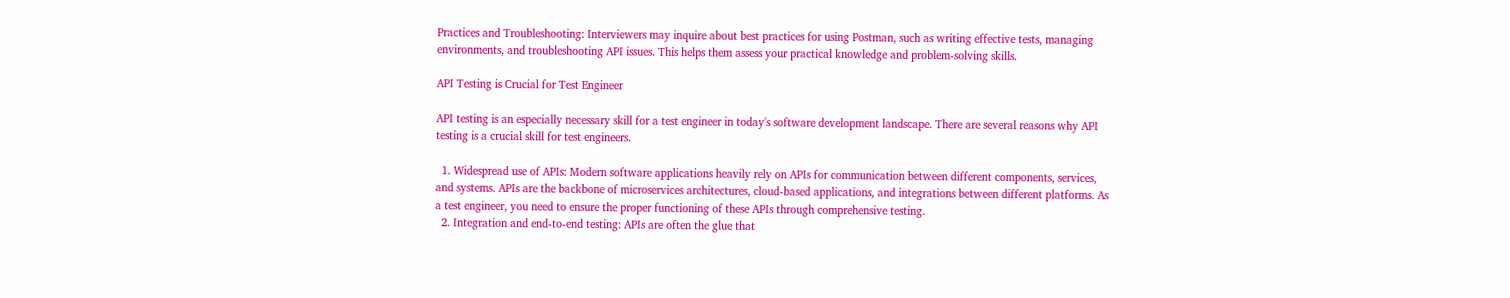Practices and Troubleshooting: Interviewers may inquire about best practices for using Postman, such as writing effective tests, managing environments, and troubleshooting API issues. This helps them assess your practical knowledge and problem-solving skills.

API Testing is Crucial for Test Engineer

API testing is an especially necessary skill for a test engineer in today's software development landscape. There are several reasons why API testing is a crucial skill for test engineers.

  1. Widespread use of APIs: Modern software applications heavily rely on APIs for communication between different components, services, and systems. APIs are the backbone of microservices architectures, cloud-based applications, and integrations between different platforms. As a test engineer, you need to ensure the proper functioning of these APIs through comprehensive testing.
  2. Integration and end-to-end testing: APIs are often the glue that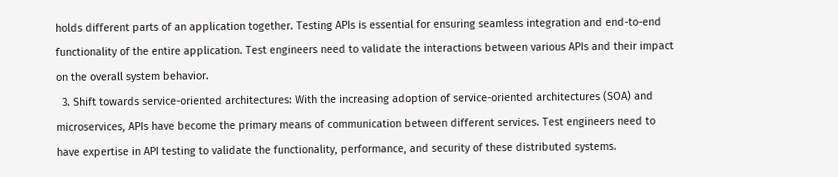holds different parts of an application together. Testing APIs is essential for ensuring seamless integration and end-to-end functionality of the entire application. Test engineers need to validate the interactions between various APIs and their impact on the overall system behavior.
  3. Shift towards service-oriented architectures: With the increasing adoption of service-oriented architectures (SOA) and microservices, APIs have become the primary means of communication between different services. Test engineers need to have expertise in API testing to validate the functionality, performance, and security of these distributed systems.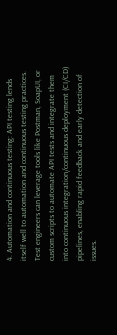4. Automation and continuous testing: API testing lends itself well to automation and continuous testing practices. Test engineers can leverage tools like Postman, SoapUI, or custom scripts to automate API tests and integrate them into continuous integration/continuous deployment (CI/CD) pipelines, enabling rapid feedback and early detection of issues.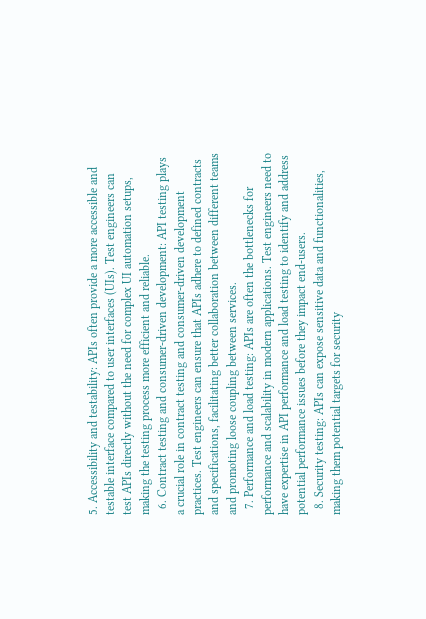5. Accessibility and testability: APIs often provide a more accessible and testable interface compared to user interfaces (UIs). Test engineers can test APIs directly without the need for complex UI automation setups, making the testing process more efficient and reliable.
  6. Contract testing and consumer-driven development: API testing plays a crucial role in contract testing and consumer-driven development practices. Test engineers can ensure that APIs adhere to defined contracts and specifications, facilitating better collaboration between different teams and promoting loose coupling between services.
  7. Performance and load testing: APIs are often the bottlenecks for performance and scalability in modern applications. Test engineers need to have expertise in API performance and load testing to identify and address potential performance issues before they impact end-users.
  8. Security testing: APIs can expose sensitive data and functionalities, making them potential targets for security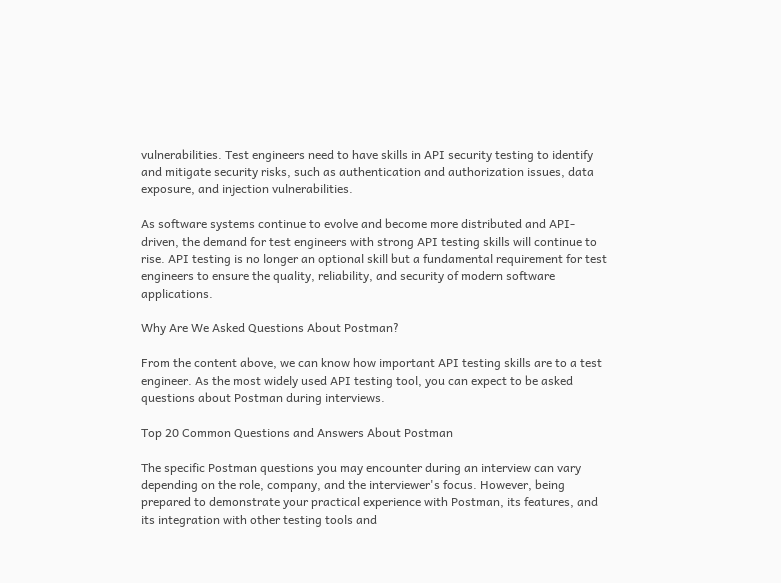vulnerabilities. Test engineers need to have skills in API security testing to identify and mitigate security risks, such as authentication and authorization issues, data exposure, and injection vulnerabilities.

As software systems continue to evolve and become more distributed and API-driven, the demand for test engineers with strong API testing skills will continue to rise. API testing is no longer an optional skill but a fundamental requirement for test engineers to ensure the quality, reliability, and security of modern software applications.

Why Are We Asked Questions About Postman?

From the content above, we can know how important API testing skills are to a test engineer. As the most widely used API testing tool, you can expect to be asked questions about Postman during interviews.

Top 20 Common Questions and Answers About Postman

The specific Postman questions you may encounter during an interview can vary depending on the role, company, and the interviewer's focus. However, being prepared to demonstrate your practical experience with Postman, its features, and its integration with other testing tools and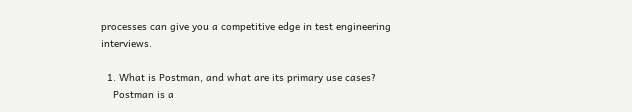processes can give you a competitive edge in test engineering interviews.

  1. What is Postman, and what are its primary use cases?
    Postman is a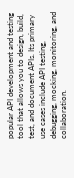popular API development and testing tool that allows you to design, build, test, and document APIs. Its primary use cases include API testing, debugging, mocking, monitoring, and collaboration.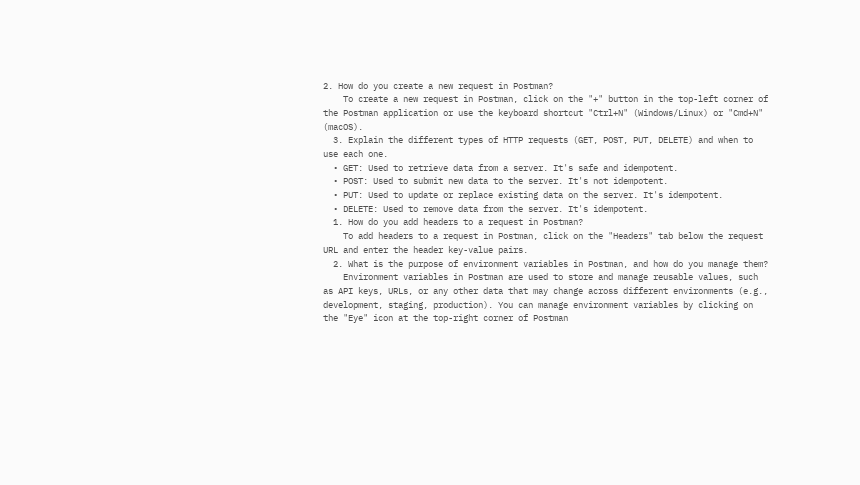2. How do you create a new request in Postman?
    To create a new request in Postman, click on the "+" button in the top-left corner of the Postman application or use the keyboard shortcut "Ctrl+N" (Windows/Linux) or "Cmd+N" (macOS).
  3. Explain the different types of HTTP requests (GET, POST, PUT, DELETE) and when to use each one.
  • GET: Used to retrieve data from a server. It's safe and idempotent.
  • POST: Used to submit new data to the server. It's not idempotent.
  • PUT: Used to update or replace existing data on the server. It's idempotent.
  • DELETE: Used to remove data from the server. It's idempotent.
  1. How do you add headers to a request in Postman?
    To add headers to a request in Postman, click on the "Headers" tab below the request URL and enter the header key-value pairs.
  2. What is the purpose of environment variables in Postman, and how do you manage them?
    Environment variables in Postman are used to store and manage reusable values, such as API keys, URLs, or any other data that may change across different environments (e.g., development, staging, production). You can manage environment variables by clicking on the "Eye" icon at the top-right corner of Postman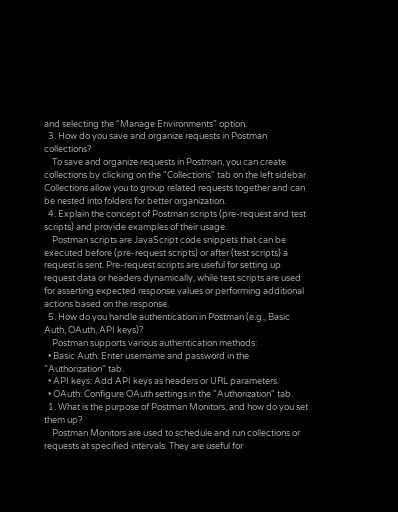and selecting the "Manage Environments" option.
  3. How do you save and organize requests in Postman collections?
    To save and organize requests in Postman, you can create collections by clicking on the "Collections" tab on the left sidebar. Collections allow you to group related requests together and can be nested into folders for better organization.
  4. Explain the concept of Postman scripts (pre-request and test scripts) and provide examples of their usage.
    Postman scripts are JavaScript code snippets that can be executed before (pre-request scripts) or after (test scripts) a request is sent. Pre-request scripts are useful for setting up request data or headers dynamically, while test scripts are used for asserting expected response values or performing additional actions based on the response.
  5. How do you handle authentication in Postman (e.g., Basic Auth, OAuth, API keys)?
    Postman supports various authentication methods:
  • Basic Auth: Enter username and password in the "Authorization" tab.
  • API keys: Add API keys as headers or URL parameters.
  • OAuth: Configure OAuth settings in the "Authorization" tab.
  1. What is the purpose of Postman Monitors, and how do you set them up?
    Postman Monitors are used to schedule and run collections or requests at specified intervals. They are useful for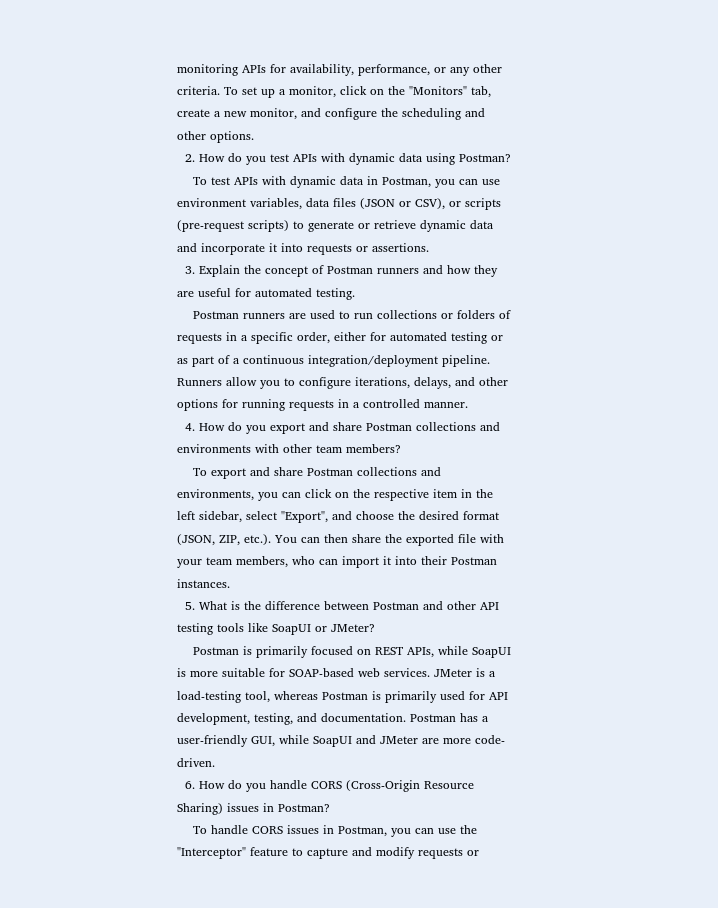monitoring APIs for availability, performance, or any other criteria. To set up a monitor, click on the "Monitors" tab, create a new monitor, and configure the scheduling and other options.
  2. How do you test APIs with dynamic data using Postman?
    To test APIs with dynamic data in Postman, you can use environment variables, data files (JSON or CSV), or scripts (pre-request scripts) to generate or retrieve dynamic data and incorporate it into requests or assertions.
  3. Explain the concept of Postman runners and how they are useful for automated testing.
    Postman runners are used to run collections or folders of requests in a specific order, either for automated testing or as part of a continuous integration/deployment pipeline. Runners allow you to configure iterations, delays, and other options for running requests in a controlled manner.
  4. How do you export and share Postman collections and environments with other team members?
    To export and share Postman collections and environments, you can click on the respective item in the left sidebar, select "Export", and choose the desired format (JSON, ZIP, etc.). You can then share the exported file with your team members, who can import it into their Postman instances.
  5. What is the difference between Postman and other API testing tools like SoapUI or JMeter?
    Postman is primarily focused on REST APIs, while SoapUI is more suitable for SOAP-based web services. JMeter is a load-testing tool, whereas Postman is primarily used for API development, testing, and documentation. Postman has a user-friendly GUI, while SoapUI and JMeter are more code-driven.
  6. How do you handle CORS (Cross-Origin Resource Sharing) issues in Postman?
    To handle CORS issues in Postman, you can use the "Interceptor" feature to capture and modify requests or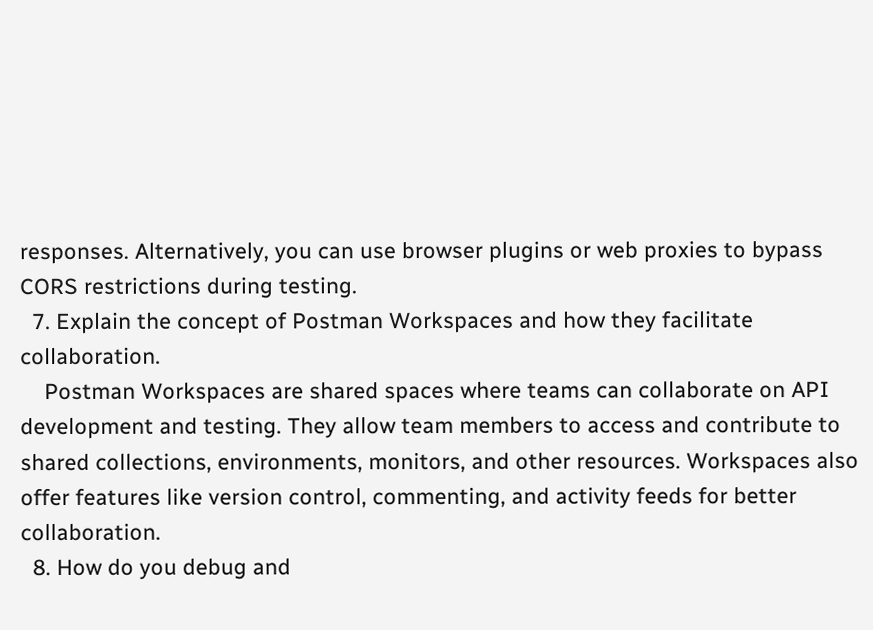responses. Alternatively, you can use browser plugins or web proxies to bypass CORS restrictions during testing.
  7. Explain the concept of Postman Workspaces and how they facilitate collaboration.
    Postman Workspaces are shared spaces where teams can collaborate on API development and testing. They allow team members to access and contribute to shared collections, environments, monitors, and other resources. Workspaces also offer features like version control, commenting, and activity feeds for better collaboration.
  8. How do you debug and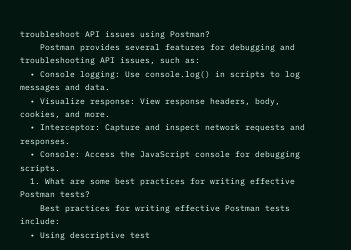troubleshoot API issues using Postman?
    Postman provides several features for debugging and troubleshooting API issues, such as:
  • Console logging: Use console.log() in scripts to log messages and data.
  • Visualize response: View response headers, body, cookies, and more.
  • Interceptor: Capture and inspect network requests and responses.
  • Console: Access the JavaScript console for debugging scripts.
  1. What are some best practices for writing effective Postman tests?
    Best practices for writing effective Postman tests include:
  • Using descriptive test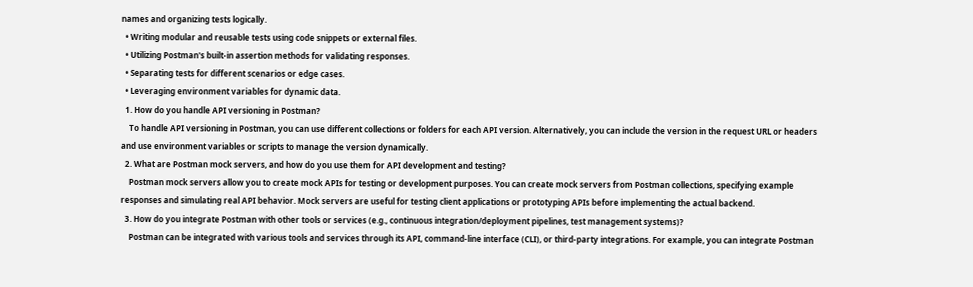names and organizing tests logically.
  • Writing modular and reusable tests using code snippets or external files.
  • Utilizing Postman's built-in assertion methods for validating responses.
  • Separating tests for different scenarios or edge cases.
  • Leveraging environment variables for dynamic data.
  1. How do you handle API versioning in Postman?
    To handle API versioning in Postman, you can use different collections or folders for each API version. Alternatively, you can include the version in the request URL or headers and use environment variables or scripts to manage the version dynamically.
  2. What are Postman mock servers, and how do you use them for API development and testing?
    Postman mock servers allow you to create mock APIs for testing or development purposes. You can create mock servers from Postman collections, specifying example responses and simulating real API behavior. Mock servers are useful for testing client applications or prototyping APIs before implementing the actual backend.
  3. How do you integrate Postman with other tools or services (e.g., continuous integration/deployment pipelines, test management systems)?
    Postman can be integrated with various tools and services through its API, command-line interface (CLI), or third-party integrations. For example, you can integrate Postman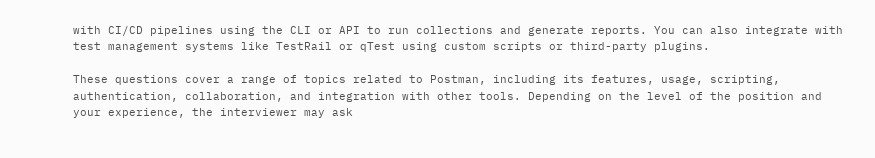with CI/CD pipelines using the CLI or API to run collections and generate reports. You can also integrate with test management systems like TestRail or qTest using custom scripts or third-party plugins.

These questions cover a range of topics related to Postman, including its features, usage, scripting, authentication, collaboration, and integration with other tools. Depending on the level of the position and your experience, the interviewer may ask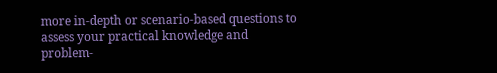more in-depth or scenario-based questions to assess your practical knowledge and problem-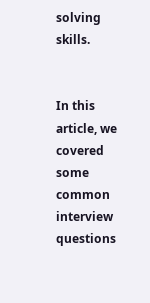solving skills.


In this article, we covered some common interview questions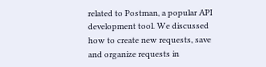related to Postman, a popular API development tool. We discussed how to create new requests, save and organize requests in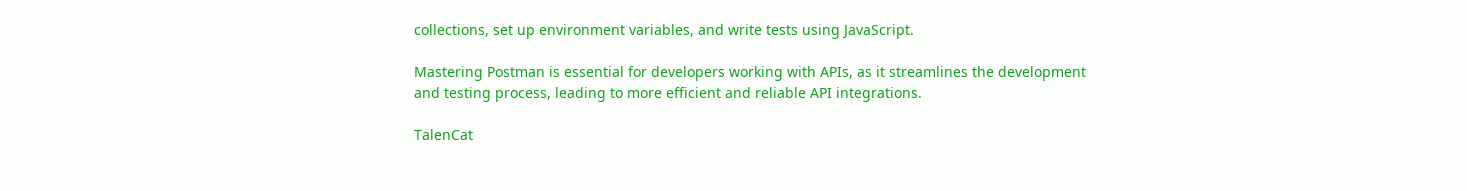collections, set up environment variables, and write tests using JavaScript.

Mastering Postman is essential for developers working with APIs, as it streamlines the development and testing process, leading to more efficient and reliable API integrations.

TalenCat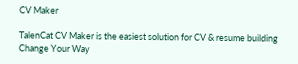CV Maker

TalenCat CV Maker is the easiest solution for CV & resume building
Change Your Way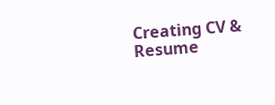Creating CV & Resume